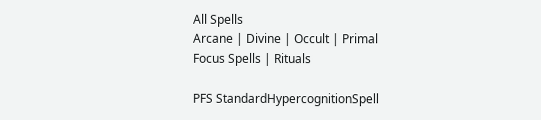All Spells
Arcane | Divine | Occult | Primal
Focus Spells | Rituals

PFS StandardHypercognitionSpell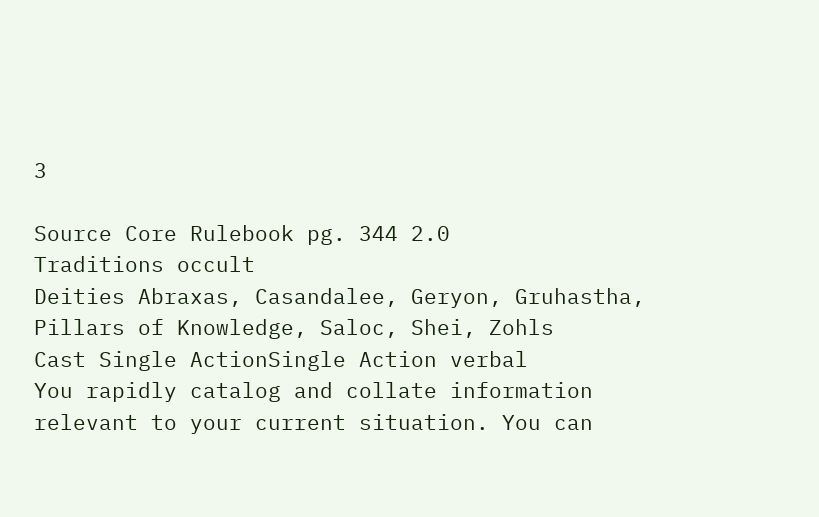3

Source Core Rulebook pg. 344 2.0
Traditions occult
Deities Abraxas, Casandalee, Geryon, Gruhastha, Pillars of Knowledge, Saloc, Shei, Zohls
Cast Single ActionSingle Action verbal
You rapidly catalog and collate information relevant to your current situation. You can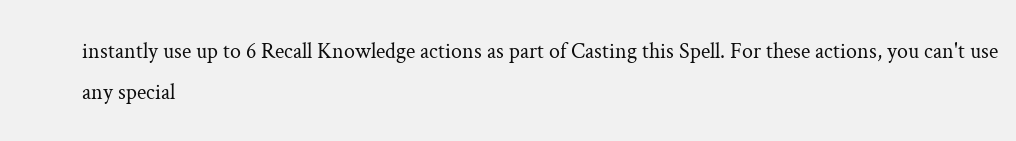instantly use up to 6 Recall Knowledge actions as part of Casting this Spell. For these actions, you can't use any special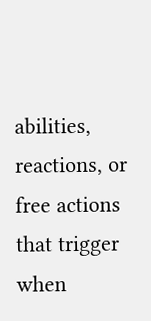abilities, reactions, or free actions that trigger when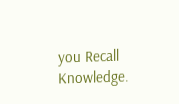you Recall Knowledge.